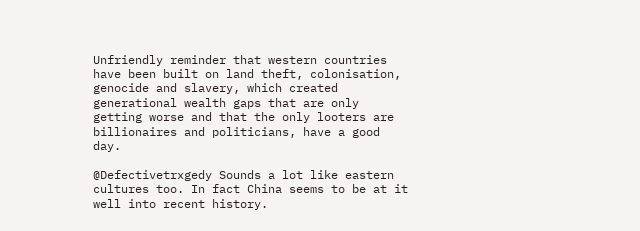Unfriendly reminder that western countries have been built on land theft, colonisation, genocide and slavery, which created generational wealth gaps that are only getting worse and that the only looters are billionaires and politicians, have a good day.

@Defectivetrxgedy Sounds a lot like eastern cultures too. In fact China seems to be at it well into recent history.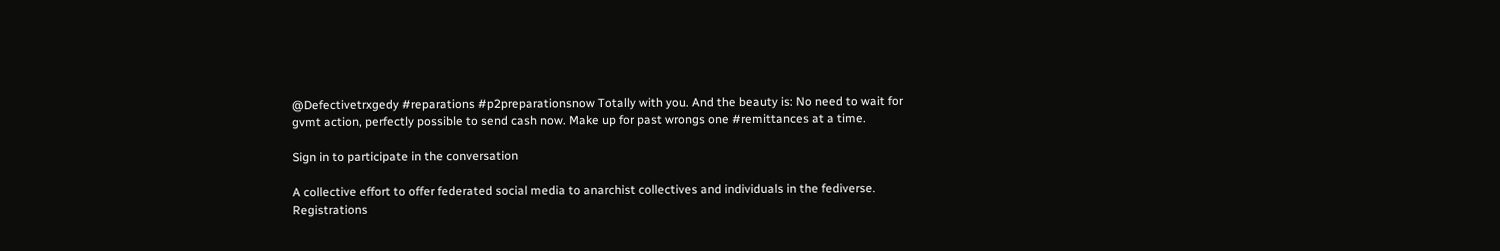@Defectivetrxgedy #reparations #p2preparationsnow Totally with you. And the beauty is: No need to wait for gvmt action, perfectly possible to send cash now. Make up for past wrongs one #remittances at a time.

Sign in to participate in the conversation

A collective effort to offer federated social media to anarchist collectives and individuals in the fediverse. Registrations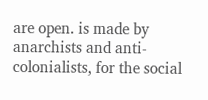are open. is made by anarchists and anti-colonialists, for the social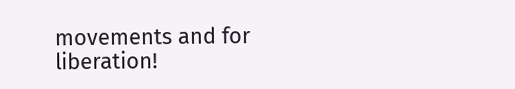movements and for liberation!